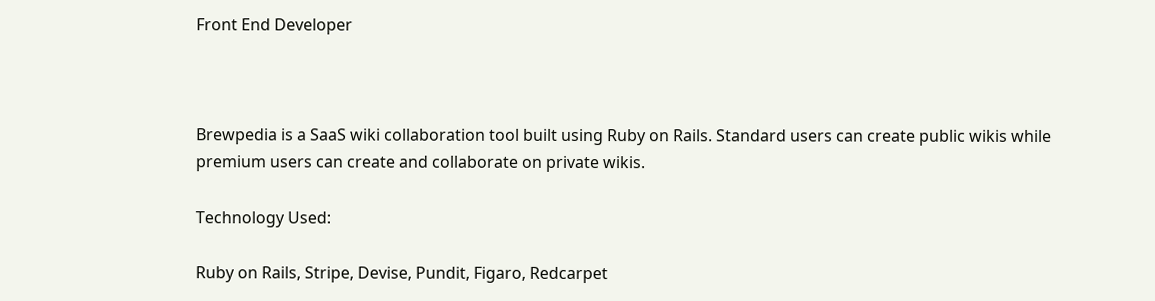Front End Developer



Brewpedia is a SaaS wiki collaboration tool built using Ruby on Rails. Standard users can create public wikis while premium users can create and collaborate on private wikis.

Technology Used:

Ruby on Rails, Stripe, Devise, Pundit, Figaro, Redcarpet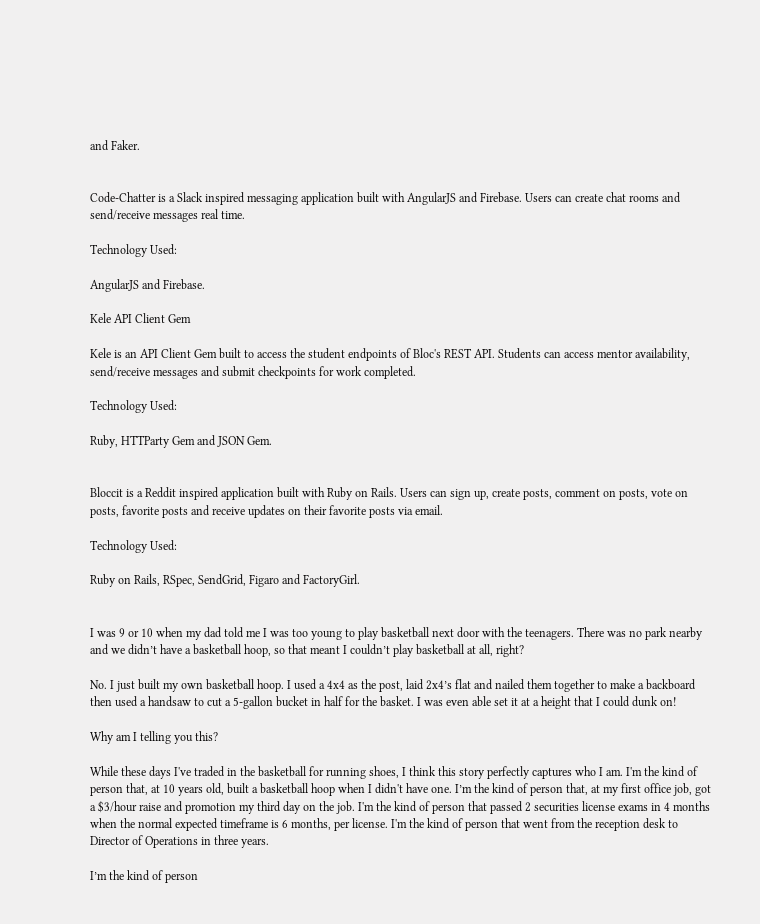and Faker.


Code-Chatter is a Slack inspired messaging application built with AngularJS and Firebase. Users can create chat rooms and send/receive messages real time.

Technology Used:

AngularJS and Firebase.

Kele API Client Gem

Kele is an API Client Gem built to access the student endpoints of Bloc's REST API. Students can access mentor availability, send/receive messages and submit checkpoints for work completed.

Technology Used:

Ruby, HTTParty Gem and JSON Gem.


Bloccit is a Reddit inspired application built with Ruby on Rails. Users can sign up, create posts, comment on posts, vote on posts, favorite posts and receive updates on their favorite posts via email.

Technology Used:

Ruby on Rails, RSpec, SendGrid, Figaro and FactoryGirl.


I was 9 or 10 when my dad told me I was too young to play basketball next door with the teenagers. There was no park nearby and we didn’t have a basketball hoop, so that meant I couldn’t play basketball at all, right?

No. I just built my own basketball hoop. I used a 4x4 as the post, laid 2x4’s flat and nailed them together to make a backboard then used a handsaw to cut a 5-gallon bucket in half for the basket. I was even able set it at a height that I could dunk on!

Why am I telling you this?

While these days I've traded in the basketball for running shoes, I think this story perfectly captures who I am. I'm the kind of person that, at 10 years old, built a basketball hoop when I didn't have one. I’m the kind of person that, at my first office job, got a $3/hour raise and promotion my third day on the job. I'm the kind of person that passed 2 securities license exams in 4 months when the normal expected timeframe is 6 months, per license. I'm the kind of person that went from the reception desk to Director of Operations in three years.

I’m the kind of person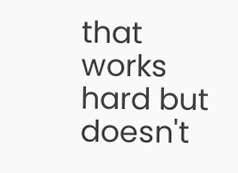that works hard but doesn't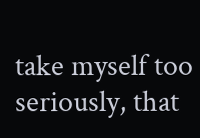take myself too seriously, that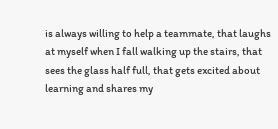is always willing to help a teammate, that laughs at myself when I fall walking up the stairs, that sees the glass half full, that gets excited about learning and shares my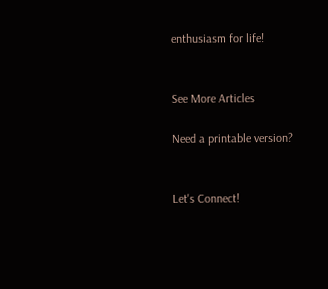enthusiasm for life!


See More Articles

Need a printable version?


Let's Connect!